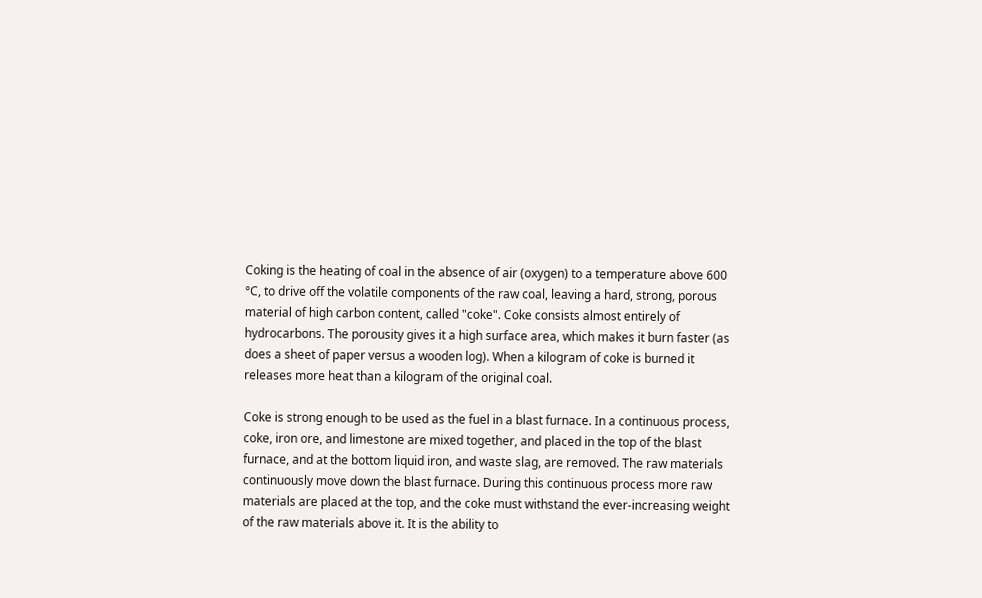Coking is the heating of coal in the absence of air (oxygen) to a temperature above 600 °C, to drive off the volatile components of the raw coal, leaving a hard, strong, porous material of high carbon content, called "coke". Coke consists almost entirely of hydrocarbons. The porousity gives it a high surface area, which makes it burn faster (as does a sheet of paper versus a wooden log). When a kilogram of coke is burned it releases more heat than a kilogram of the original coal.

Coke is strong enough to be used as the fuel in a blast furnace. In a continuous process, coke, iron ore, and limestone are mixed together, and placed in the top of the blast furnace, and at the bottom liquid iron, and waste slag, are removed. The raw materials continuously move down the blast furnace. During this continuous process more raw materials are placed at the top, and the coke must withstand the ever-increasing weight of the raw materials above it. It is the ability to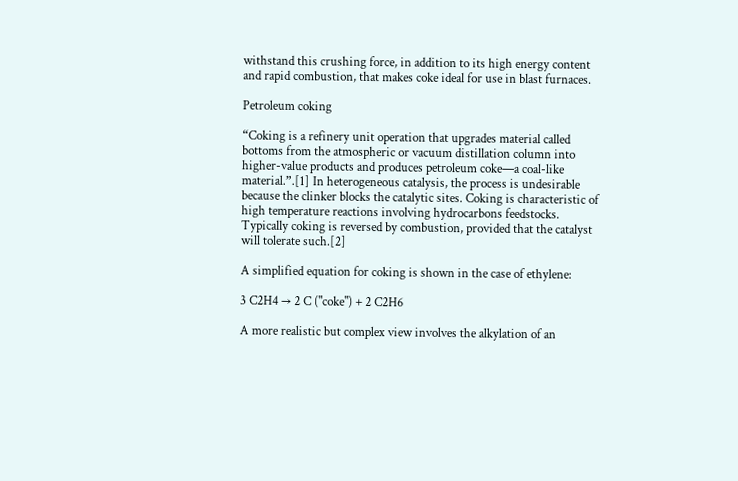withstand this crushing force, in addition to its high energy content and rapid combustion, that makes coke ideal for use in blast furnaces.

Petroleum coking

“Coking is a refinery unit operation that upgrades material called bottoms from the atmospheric or vacuum distillation column into higher-value products and produces petroleum coke—a coal-like material.”.[1] In heterogeneous catalysis, the process is undesirable because the clinker blocks the catalytic sites. Coking is characteristic of high temperature reactions involving hydrocarbons feedstocks. Typically coking is reversed by combustion, provided that the catalyst will tolerate such.[2]

A simplified equation for coking is shown in the case of ethylene:

3 C2H4 → 2 C ("coke") + 2 C2H6

A more realistic but complex view involves the alkylation of an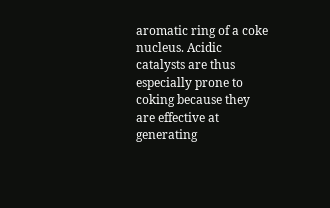aromatic ring of a coke nucleus. Acidic catalysts are thus especially prone to coking because they are effective at generating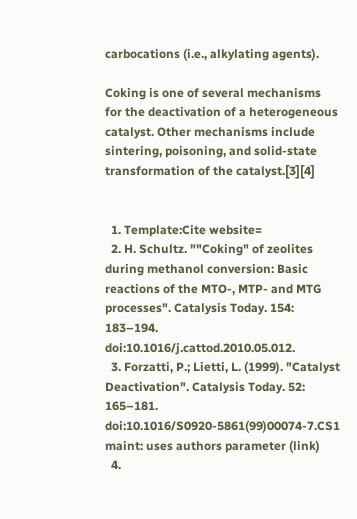carbocations (i.e., alkylating agents).

Coking is one of several mechanisms for the deactivation of a heterogeneous catalyst. Other mechanisms include sintering, poisoning, and solid-state transformation of the catalyst.[3][4]


  1. Template:Cite website=
  2. H. Schultz. ""Coking" of zeolites during methanol conversion: Basic reactions of the MTO-, MTP- and MTG processes". Catalysis Today. 154: 183–194. doi:10.1016/j.cattod.2010.05.012.
  3. Forzatti, P.; Lietti, L. (1999). "Catalyst Deactivation". Catalysis Today. 52: 165–181. doi:10.1016/S0920-5861(99)00074-7.CS1 maint: uses authors parameter (link)
  4.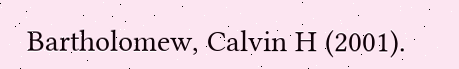Bartholomew, Calvin H (2001).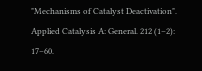"Mechanisms of Catalyst Deactivation". Applied Catalysis A: General. 212 (1–2): 17–60.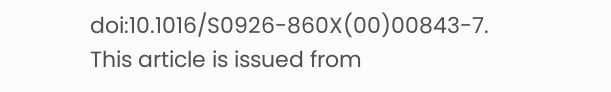doi:10.1016/S0926-860X(00)00843-7.
This article is issued from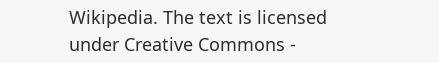Wikipedia. The text is licensed under Creative Commons -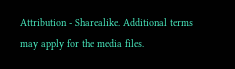Attribution - Sharealike. Additional terms may apply for the media files.